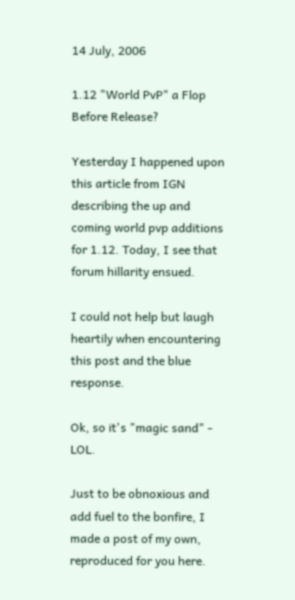14 July, 2006

1.12 "World PvP" a Flop Before Release?

Yesterday I happened upon this article from IGN describing the up and coming world pvp additions for 1.12. Today, I see that forum hillarity ensued.

I could not help but laugh heartily when encountering this post and the blue response.

Ok, so it's "magic sand" - LOL.

Just to be obnoxious and add fuel to the bonfire, I made a post of my own, reproduced for you here.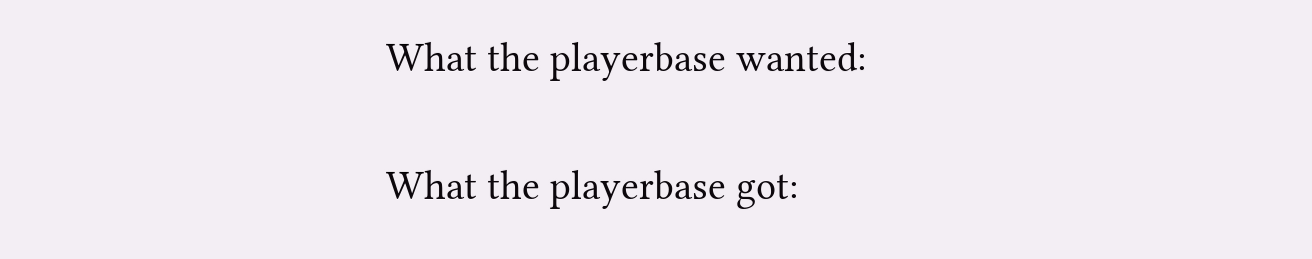What the playerbase wanted:

What the playerbase got: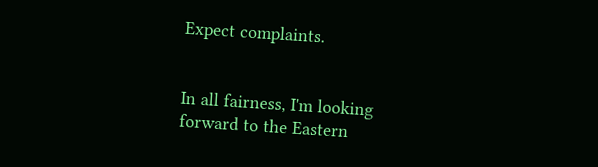Expect complaints.


In all fairness, I'm looking forward to the Eastern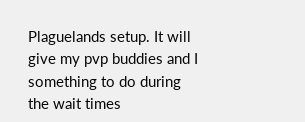Plaguelands setup. It will give my pvp buddies and I something to do during the wait times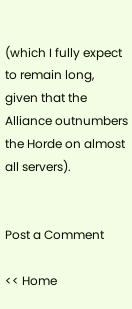(which I fully expect to remain long, given that the Alliance outnumbers the Horde on almost all servers).


Post a Comment

<< Home